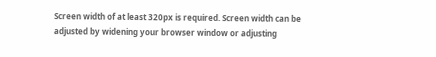Screen width of at least 320px is required. Screen width can be adjusted by widening your browser window or adjusting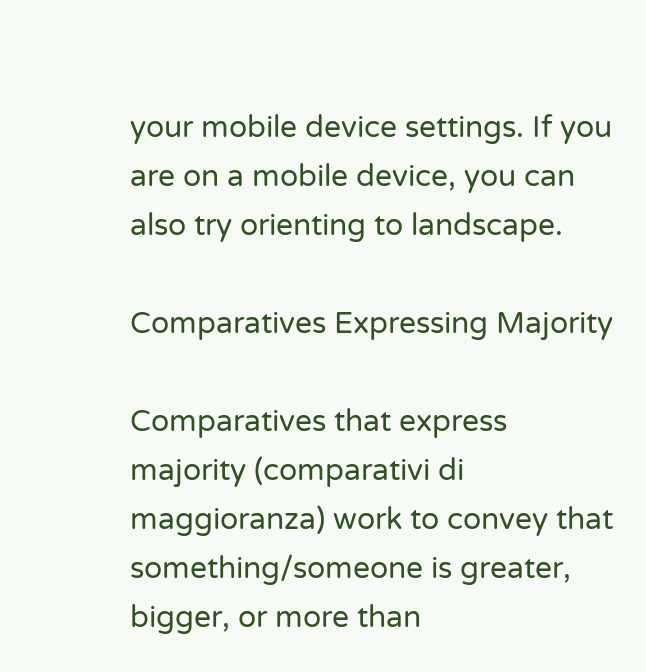your mobile device settings. If you are on a mobile device, you can also try orienting to landscape.

Comparatives Expressing Majority

Comparatives that express majority (comparativi di maggioranza) work to convey that something/someone is greater, bigger, or more than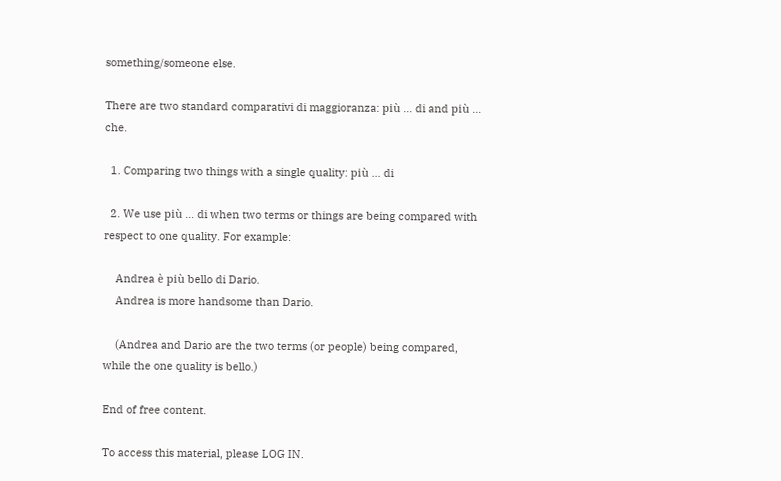something/someone else.

There are two standard comparativi di maggioranza: più … di and più … che.

  1. Comparing two things with a single quality: più … di

  2. We use più … di when two terms or things are being compared with respect to one quality. For example:

    Andrea è più bello di Dario.
    Andrea is more handsome than Dario.

    (Andrea and Dario are the two terms (or people) being compared, while the one quality is bello.)

End of free content.

To access this material, please LOG IN.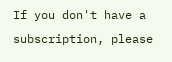If you don't have a subscription, please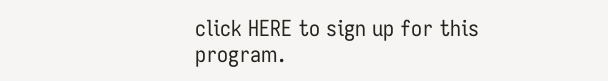click HERE to sign up for this program.